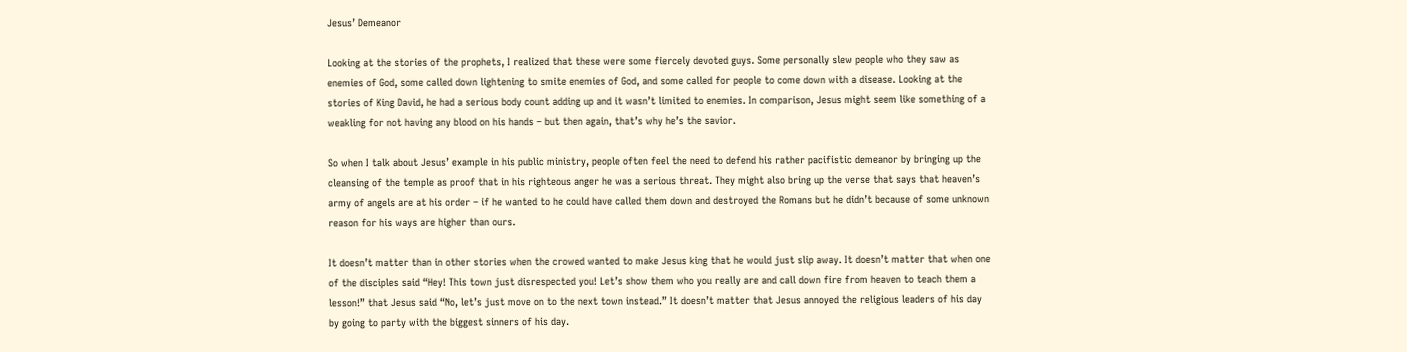Jesus’ Demeanor

Looking at the stories of the prophets, I realized that these were some fiercely devoted guys. Some personally slew people who they saw as enemies of God, some called down lightening to smite enemies of God, and some called for people to come down with a disease. Looking at the stories of King David, he had a serious body count adding up and it wasn’t limited to enemies. In comparison, Jesus might seem like something of a weakling for not having any blood on his hands – but then again, that’s why he’s the savior.

So when I talk about Jesus’ example in his public ministry, people often feel the need to defend his rather pacifistic demeanor by bringing up the cleansing of the temple as proof that in his righteous anger he was a serious threat. They might also bring up the verse that says that heaven’s army of angels are at his order – if he wanted to he could have called them down and destroyed the Romans but he didn’t because of some unknown reason for his ways are higher than ours.

It doesn’t matter than in other stories when the crowed wanted to make Jesus king that he would just slip away. It doesn’t matter that when one of the disciples said “Hey! This town just disrespected you! Let’s show them who you really are and call down fire from heaven to teach them a lesson!” that Jesus said “No, let’s just move on to the next town instead.” It doesn’t matter that Jesus annoyed the religious leaders of his day by going to party with the biggest sinners of his day.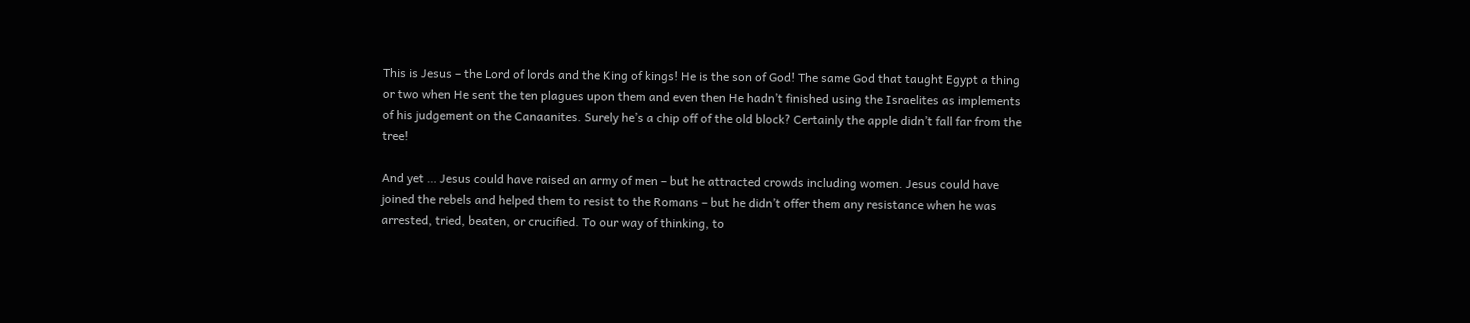This is Jesus – the Lord of lords and the King of kings! He is the son of God! The same God that taught Egypt a thing or two when He sent the ten plagues upon them and even then He hadn’t finished using the Israelites as implements of his judgement on the Canaanites. Surely he’s a chip off of the old block? Certainly the apple didn’t fall far from the tree!

And yet … Jesus could have raised an army of men – but he attracted crowds including women. Jesus could have joined the rebels and helped them to resist to the Romans – but he didn’t offer them any resistance when he was arrested, tried, beaten, or crucified. To our way of thinking, to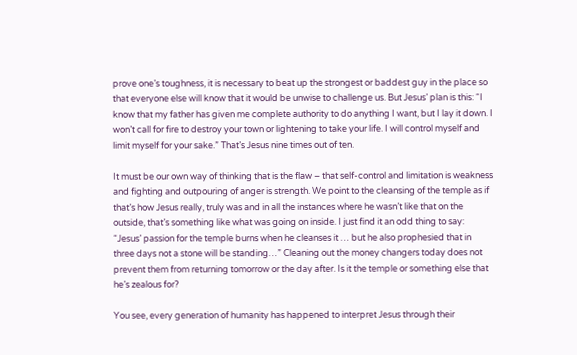prove one’s toughness, it is necessary to beat up the strongest or baddest guy in the place so that everyone else will know that it would be unwise to challenge us. But Jesus’ plan is this: “I know that my father has given me complete authority to do anything I want, but I lay it down. I won’t call for fire to destroy your town or lightening to take your life. I will control myself and limit myself for your sake.” That’s Jesus nine times out of ten.

It must be our own way of thinking that is the flaw – that self-control and limitation is weakness and fighting and outpouring of anger is strength. We point to the cleansing of the temple as if that’s how Jesus really, truly was and in all the instances where he wasn’t like that on the outside, that’s something like what was going on inside. I just find it an odd thing to say: “Jesus’ passion for the temple burns when he cleanses it … but he also prophesied that in three days not a stone will be standing…” Cleaning out the money changers today does not prevent them from returning tomorrow or the day after. Is it the temple or something else that he’s zealous for?

You see, every generation of humanity has happened to interpret Jesus through their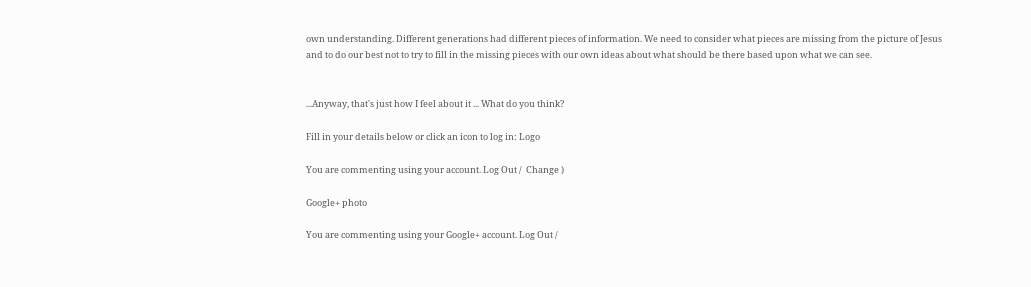own understanding. Different generations had different pieces of information. We need to consider what pieces are missing from the picture of Jesus and to do our best not to try to fill in the missing pieces with our own ideas about what should be there based upon what we can see.


...Anyway, that's just how I feel about it ... What do you think?

Fill in your details below or click an icon to log in: Logo

You are commenting using your account. Log Out /  Change )

Google+ photo

You are commenting using your Google+ account. Log Out /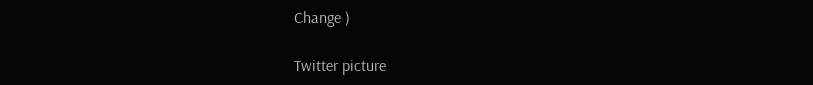Change )

Twitter picture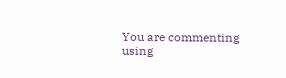You are commenting using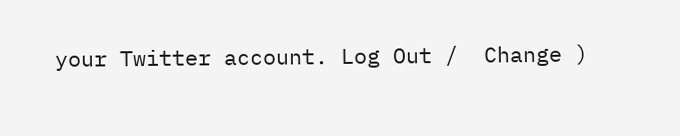your Twitter account. Log Out /  Change )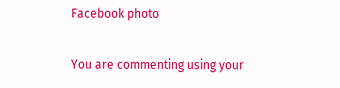Facebook photo

You are commenting using your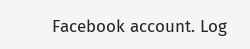Facebook account. Log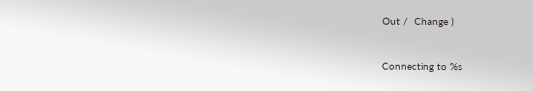Out /  Change )


Connecting to %s